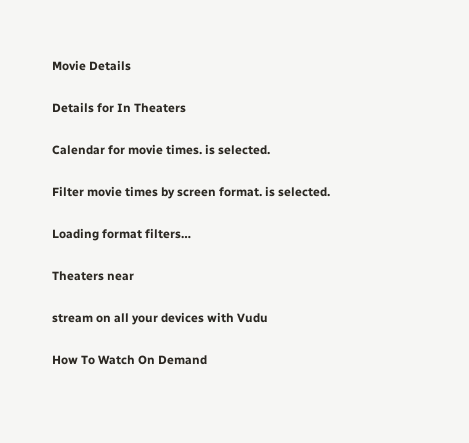Movie Details

Details for In Theaters

Calendar for movie times. is selected.

Filter movie times by screen format. is selected.

Loading format filters…

Theaters near

stream on all your devices with Vudu

How To Watch On Demand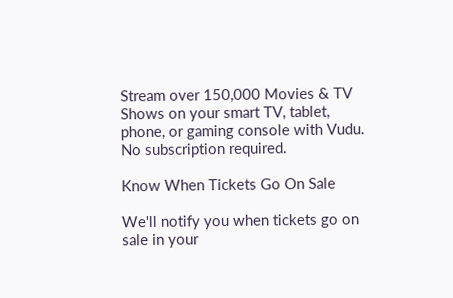Stream over 150,000 Movies & TV Shows on your smart TV, tablet, phone, or gaming console with Vudu. No subscription required.

Know When Tickets Go On Sale

We'll notify you when tickets go on sale in your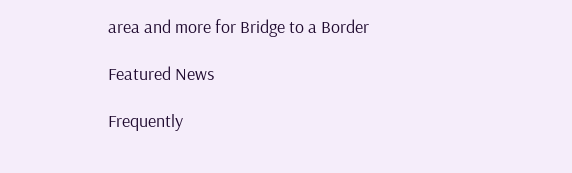area and more for Bridge to a Border

Featured News

Frequently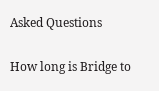Asked Questions

How long is Bridge to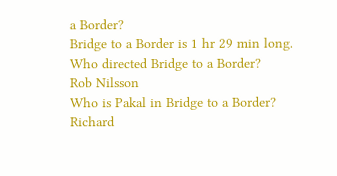a Border?
Bridge to a Border is 1 hr 29 min long.
Who directed Bridge to a Border?
Rob Nilsson
Who is Pakal in Bridge to a Border?
Richard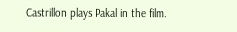Castrillon plays Pakal in the film.